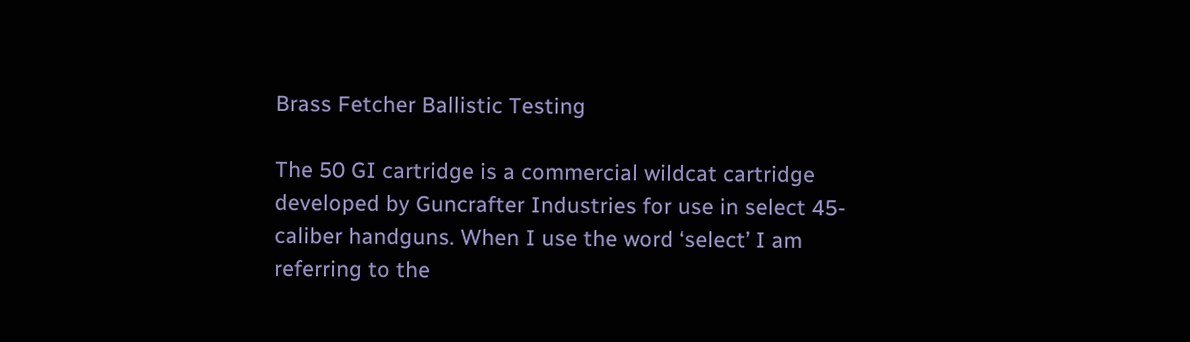Brass Fetcher Ballistic Testing

The 50 GI cartridge is a commercial wildcat cartridge developed by Guncrafter Industries for use in select 45-caliber handguns. When I use the word ‘select’ I am referring to the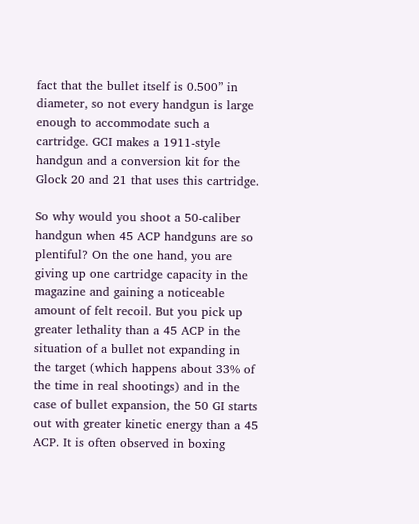fact that the bullet itself is 0.500” in diameter, so not every handgun is large enough to accommodate such a cartridge. GCI makes a 1911-style handgun and a conversion kit for the Glock 20 and 21 that uses this cartridge.

So why would you shoot a 50-caliber handgun when 45 ACP handguns are so plentiful? On the one hand, you are giving up one cartridge capacity in the magazine and gaining a noticeable amount of felt recoil. But you pick up greater lethality than a 45 ACP in the situation of a bullet not expanding in the target (which happens about 33% of the time in real shootings) and in the case of bullet expansion, the 50 GI starts out with greater kinetic energy than a 45 ACP. It is often observed in boxing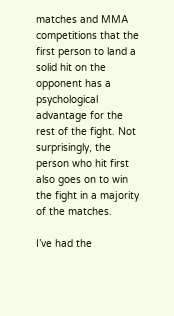matches and MMA competitions that the first person to land a solid hit on the opponent has a psychological advantage for the rest of the fight. Not surprisingly, the person who hit first also goes on to win the fight in a majority of the matches.

I’ve had the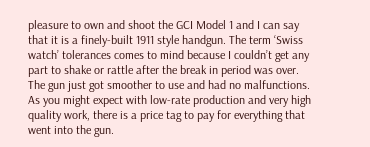pleasure to own and shoot the GCI Model 1 and I can say that it is a finely-built 1911 style handgun. The term ‘Swiss watch’ tolerances comes to mind because I couldn’t get any part to shake or rattle after the break in period was over. The gun just got smoother to use and had no malfunctions. As you might expect with low-rate production and very high quality work, there is a price tag to pay for everything that went into the gun.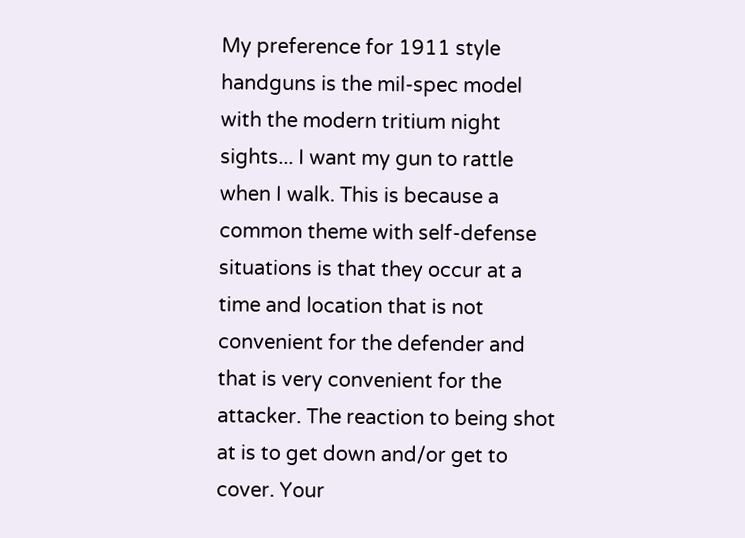My preference for 1911 style handguns is the mil-spec model with the modern tritium night sights... I want my gun to rattle when I walk. This is because a common theme with self-defense situations is that they occur at a time and location that is not convenient for the defender and that is very convenient for the attacker. The reaction to being shot at is to get down and/or get to cover. Your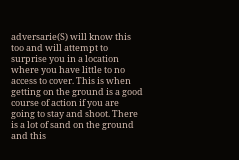adversarie(S) will know this too and will attempt to surprise you in a location where you have little to no access to cover. This is when getting on the ground is a good course of action if you are going to stay and shoot. There is a lot of sand on the ground and this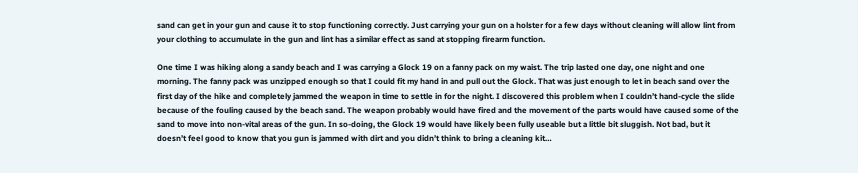sand can get in your gun and cause it to stop functioning correctly. Just carrying your gun on a holster for a few days without cleaning will allow lint from your clothing to accumulate in the gun and lint has a similar effect as sand at stopping firearm function.

One time I was hiking along a sandy beach and I was carrying a Glock 19 on a fanny pack on my waist. The trip lasted one day, one night and one morning. The fanny pack was unzipped enough so that I could fit my hand in and pull out the Glock. That was just enough to let in beach sand over the first day of the hike and completely jammed the weapon in time to settle in for the night. I discovered this problem when I couldn’t hand-cycle the slide because of the fouling caused by the beach sand. The weapon probably would have fired and the movement of the parts would have caused some of the sand to move into non-vital areas of the gun. In so-doing, the Glock 19 would have likely been fully useable but a little bit sluggish. Not bad, but it doesn’t feel good to know that you gun is jammed with dirt and you didn’t think to bring a cleaning kit…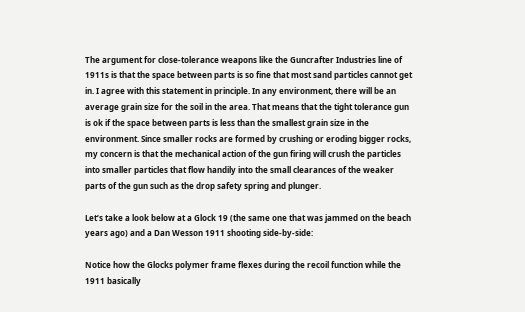The argument for close-tolerance weapons like the Guncrafter Industries line of 1911s is that the space between parts is so fine that most sand particles cannot get in. I agree with this statement in principle. In any environment, there will be an average grain size for the soil in the area. That means that the tight tolerance gun is ok if the space between parts is less than the smallest grain size in the environment. Since smaller rocks are formed by crushing or eroding bigger rocks, my concern is that the mechanical action of the gun firing will crush the particles into smaller particles that flow handily into the small clearances of the weaker parts of the gun such as the drop safety spring and plunger.

Let’s take a look below at a Glock 19 (the same one that was jammed on the beach years ago) and a Dan Wesson 1911 shooting side-by-side:

Notice how the Glocks polymer frame flexes during the recoil function while the 1911 basically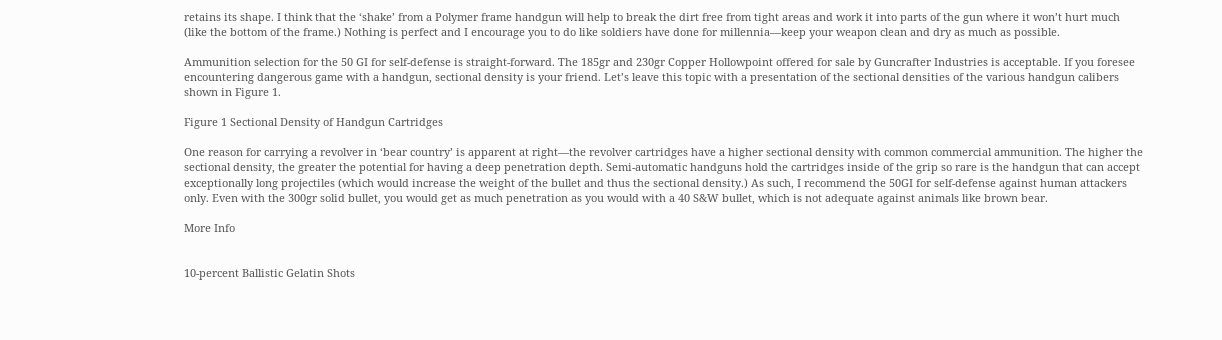retains its shape. I think that the ‘shake’ from a Polymer frame handgun will help to break the dirt free from tight areas and work it into parts of the gun where it won’t hurt much (like the bottom of the frame.) Nothing is perfect and I encourage you to do like soldiers have done for millennia—keep your weapon clean and dry as much as possible.

Ammunition selection for the 50 GI for self-defense is straight-forward. The 185gr and 230gr Copper Hollowpoint offered for sale by Guncrafter Industries is acceptable. If you foresee encountering dangerous game with a handgun, sectional density is your friend. Let’s leave this topic with a presentation of the sectional densities of the various handgun calibers shown in Figure 1.

Figure 1 Sectional Density of Handgun Cartridges

One reason for carrying a revolver in ‘bear country’ is apparent at right—the revolver cartridges have a higher sectional density with common commercial ammunition. The higher the sectional density, the greater the potential for having a deep penetration depth. Semi-automatic handguns hold the cartridges inside of the grip so rare is the handgun that can accept exceptionally long projectiles (which would increase the weight of the bullet and thus the sectional density.) As such, I recommend the 50GI for self-defense against human attackers only. Even with the 300gr solid bullet, you would get as much penetration as you would with a 40 S&W bullet, which is not adequate against animals like brown bear.

More Info


10-percent Ballistic Gelatin Shots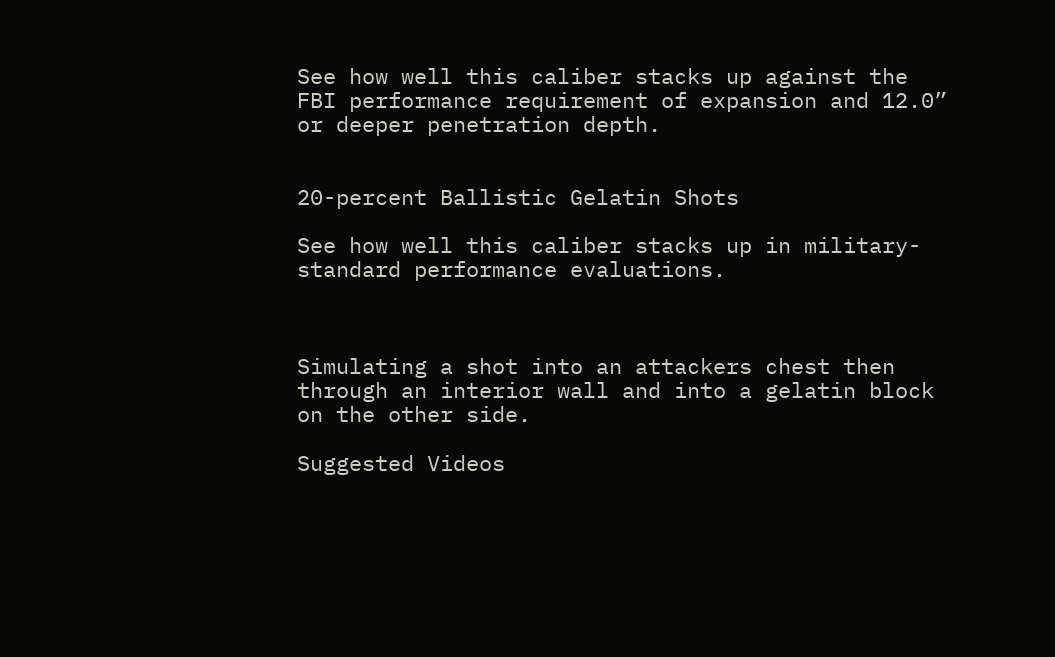See how well this caliber stacks up against the FBI performance requirement of expansion and 12.0” or deeper penetration depth.


20-percent Ballistic Gelatin Shots

See how well this caliber stacks up in military-standard performance evaluations.



Simulating a shot into an attackers chest then through an interior wall and into a gelatin block on the other side.

Suggested Videos